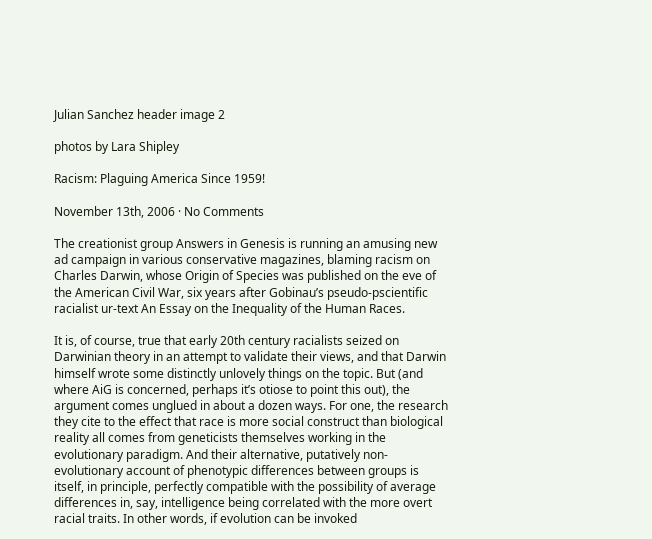Julian Sanchez header image 2

photos by Lara Shipley

Racism: Plaguing America Since 1959!

November 13th, 2006 · No Comments

The creationist group Answers in Genesis is running an amusing new ad campaign in various conservative magazines, blaming racism on Charles Darwin, whose Origin of Species was published on the eve of the American Civil War, six years after Gobinau’s pseudo-pscientific racialist ur-text An Essay on the Inequality of the Human Races.

It is, of course, true that early 20th century racialists seized on Darwinian theory in an attempt to validate their views, and that Darwin himself wrote some distinctly unlovely things on the topic. But (and where AiG is concerned, perhaps it’s otiose to point this out), the argument comes unglued in about a dozen ways. For one, the research they cite to the effect that race is more social construct than biological reality all comes from geneticists themselves working in the evolutionary paradigm. And their alternative, putatively non-evolutionary account of phenotypic differences between groups is itself, in principle, perfectly compatible with the possibility of average differences in, say, intelligence being correlated with the more overt racial traits. In other words, if evolution can be invoked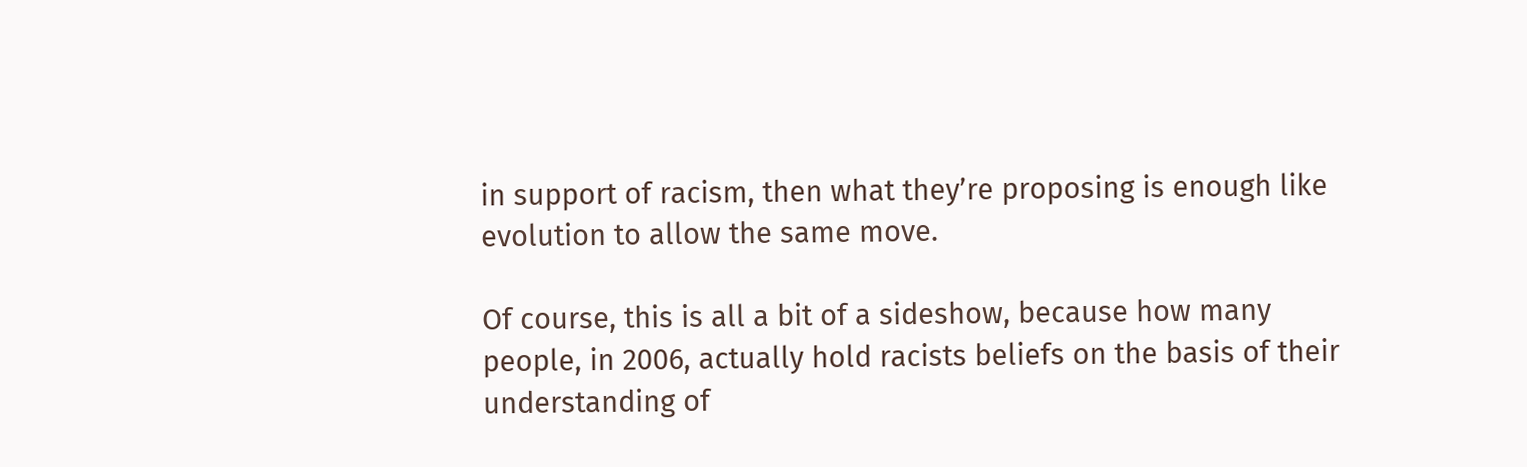in support of racism, then what they’re proposing is enough like evolution to allow the same move.

Of course, this is all a bit of a sideshow, because how many people, in 2006, actually hold racists beliefs on the basis of their understanding of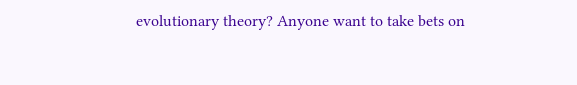evolutionary theory? Anyone want to take bets on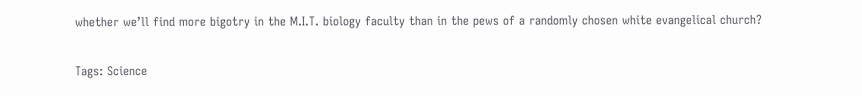whether we’ll find more bigotry in the M.I.T. biology faculty than in the pews of a randomly chosen white evangelical church?

Tags: Science